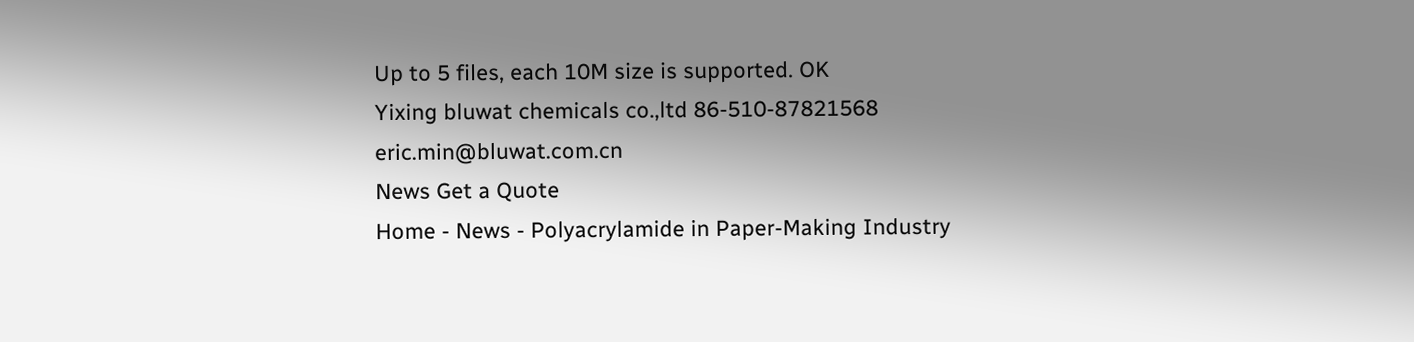Up to 5 files, each 10M size is supported. OK
Yixing bluwat chemicals co.,ltd 86-510-87821568 eric.min@bluwat.com.cn
News Get a Quote
Home - News - Polyacrylamide in Paper-Making Industry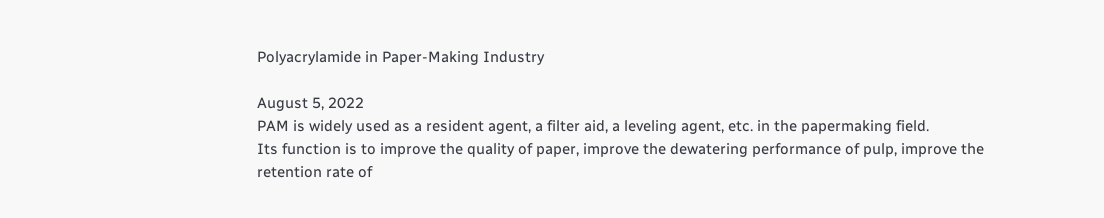Polyacrylamide in Paper-Making Industry

August 5, 2022
PAM is widely used as a resident agent, a filter aid, a leveling agent, etc. in the papermaking field.
Its function is to improve the quality of paper, improve the dewatering performance of pulp, improve the retention rate of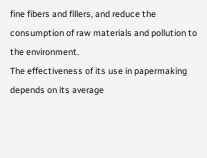fine fibers and fillers, and reduce the consumption of raw materials and pollution to the environment.
The effectiveness of its use in papermaking depends on its average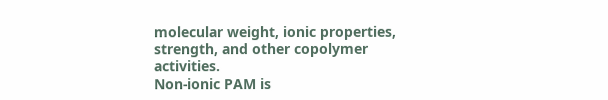molecular weight, ionic properties, strength, and other copolymer activities.
Non-ionic PAM is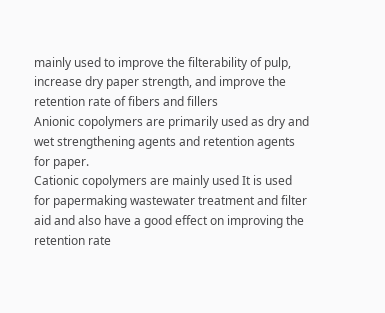mainly used to improve the filterability of pulp, increase dry paper strength, and improve the retention rate of fibers and fillers
Anionic copolymers are primarily used as dry and wet strengthening agents and retention agents for paper.
Cationic copolymers are mainly used It is used for papermaking wastewater treatment and filter aid and also have a good effect on improving the retention rate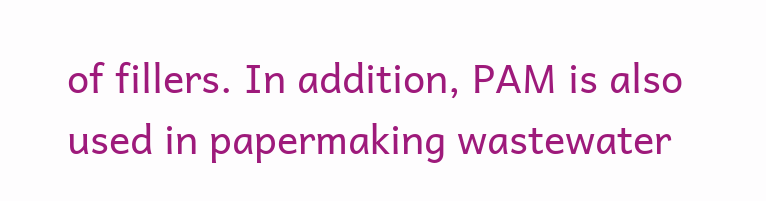of fillers. In addition, PAM is also used in papermaking wastewater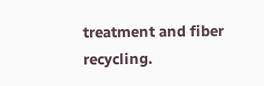treatment and fiber recycling.